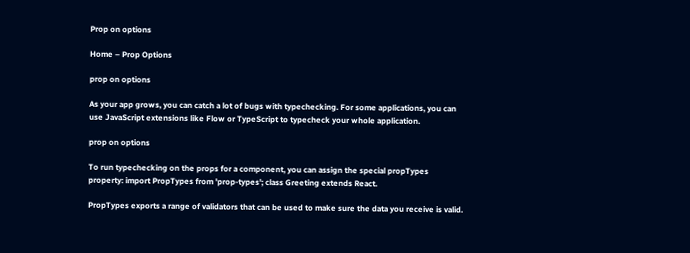Prop on options

Home – Prop Options

prop on options

As your app grows, you can catch a lot of bugs with typechecking. For some applications, you can use JavaScript extensions like Flow or TypeScript to typecheck your whole application.

prop on options

To run typechecking on the props for a component, you can assign the special propTypes property: import PropTypes from 'prop-types'; class Greeting extends React.

PropTypes exports a range of validators that can be used to make sure the data you receive is valid.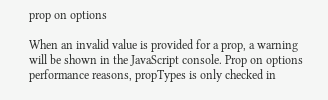prop on options

When an invalid value is provided for a prop, a warning will be shown in the JavaScript console. Prop on options performance reasons, propTypes is only checked in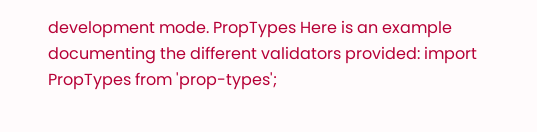development mode. PropTypes Here is an example documenting the different validators provided: import PropTypes from 'prop-types';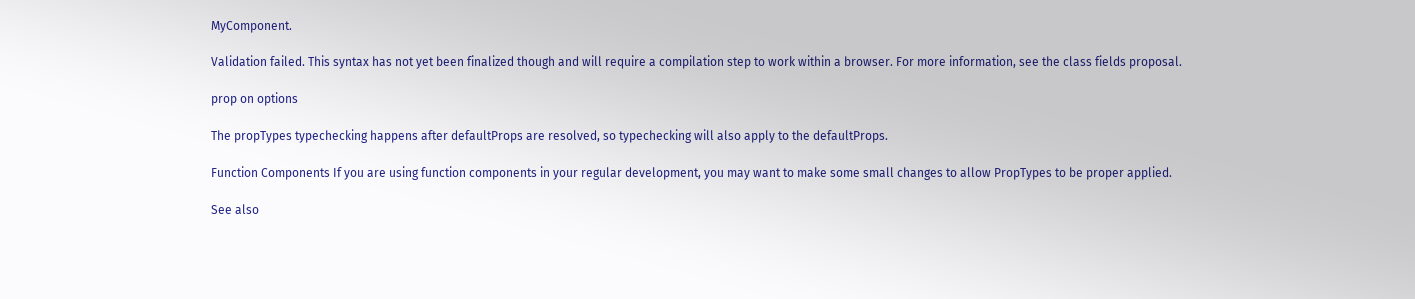MyComponent.

Validation failed. This syntax has not yet been finalized though and will require a compilation step to work within a browser. For more information, see the class fields proposal.

prop on options

The propTypes typechecking happens after defaultProps are resolved, so typechecking will also apply to the defaultProps.

Function Components If you are using function components in your regular development, you may want to make some small changes to allow PropTypes to be proper applied.

See also